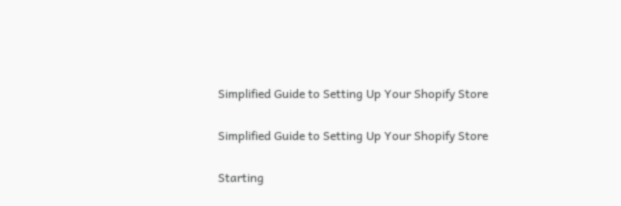Simplified Guide to Setting Up Your Shopify Store

Simplified Guide to Setting Up Your Shopify Store

Starting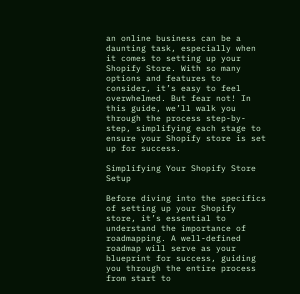an online business can be a daunting task, especially when it comes to setting up your Shopify Store. With so many options and features to consider, it’s easy to feel overwhelmed. But fear not! In this guide, we’ll walk you through the process step-by-step, simplifying each stage to ensure your Shopify store is set up for success.

Simplifying Your Shopify Store Setup

Before diving into the specifics of setting up your Shopify store, it’s essential to understand the importance of roadmapping. A well-defined roadmap will serve as your blueprint for success, guiding you through the entire process from start to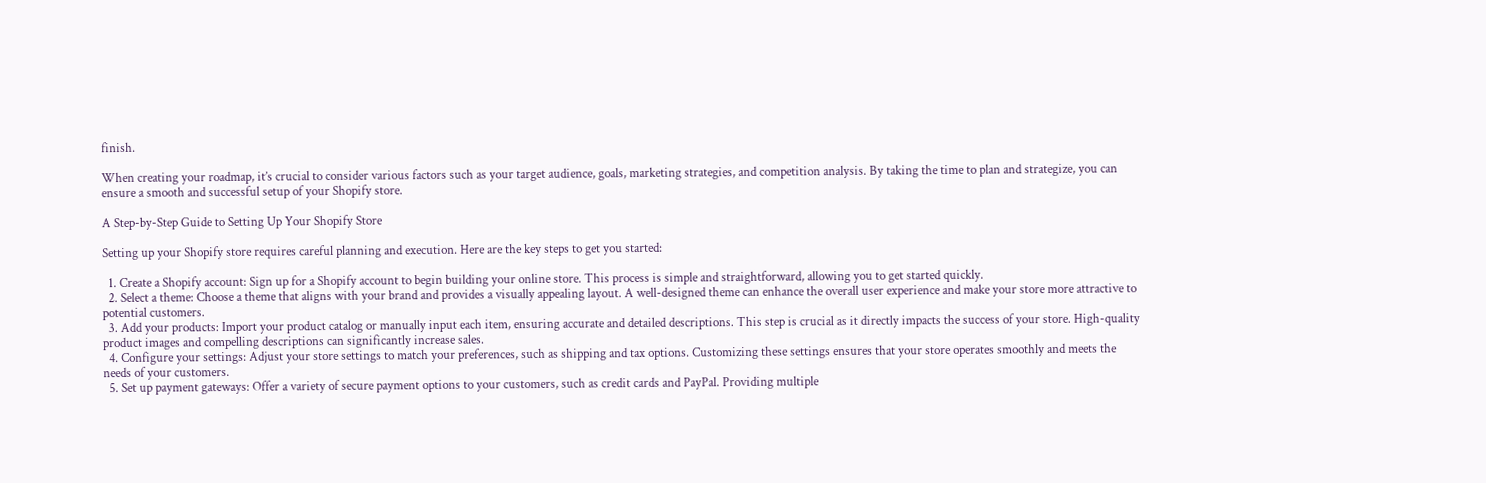finish.

When creating your roadmap, it’s crucial to consider various factors such as your target audience, goals, marketing strategies, and competition analysis. By taking the time to plan and strategize, you can ensure a smooth and successful setup of your Shopify store.

A Step-by-Step Guide to Setting Up Your Shopify Store

Setting up your Shopify store requires careful planning and execution. Here are the key steps to get you started:

  1. Create a Shopify account: Sign up for a Shopify account to begin building your online store. This process is simple and straightforward, allowing you to get started quickly.
  2. Select a theme: Choose a theme that aligns with your brand and provides a visually appealing layout. A well-designed theme can enhance the overall user experience and make your store more attractive to potential customers.
  3. Add your products: Import your product catalog or manually input each item, ensuring accurate and detailed descriptions. This step is crucial as it directly impacts the success of your store. High-quality product images and compelling descriptions can significantly increase sales.
  4. Configure your settings: Adjust your store settings to match your preferences, such as shipping and tax options. Customizing these settings ensures that your store operates smoothly and meets the needs of your customers.
  5. Set up payment gateways: Offer a variety of secure payment options to your customers, such as credit cards and PayPal. Providing multiple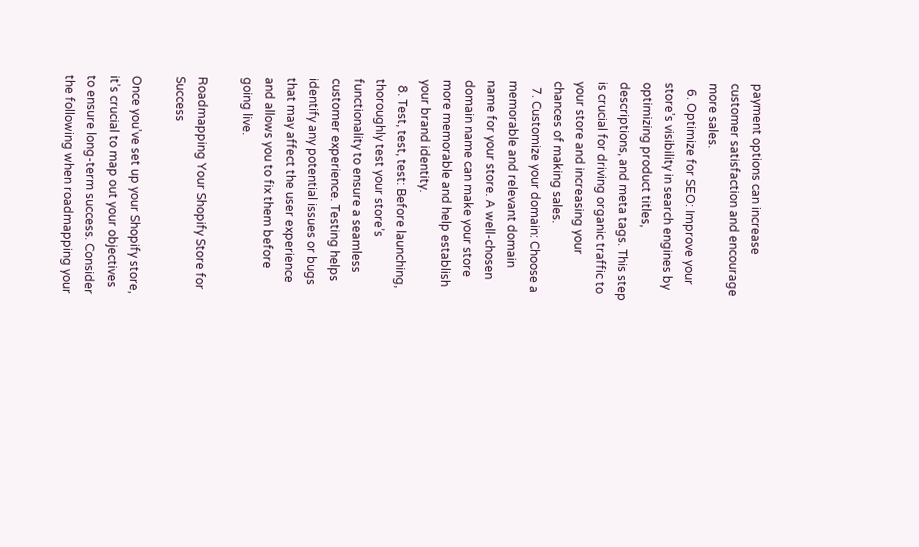payment options can increase customer satisfaction and encourage more sales.
  6. Optimize for SEO: Improve your store’s visibility in search engines by optimizing product titles, descriptions, and meta tags. This step is crucial for driving organic traffic to your store and increasing your chances of making sales.
  7. Customize your domain: Choose a memorable and relevant domain name for your store. A well-chosen domain name can make your store more memorable and help establish your brand identity.
  8. Test, test, test: Before launching, thoroughly test your store’s functionality to ensure a seamless customer experience. Testing helps identify any potential issues or bugs that may affect the user experience and allows you to fix them before going live.

Roadmapping Your Shopify Store for Success

Once you’ve set up your Shopify store, it’s crucial to map out your objectives to ensure long-term success. Consider the following when roadmapping your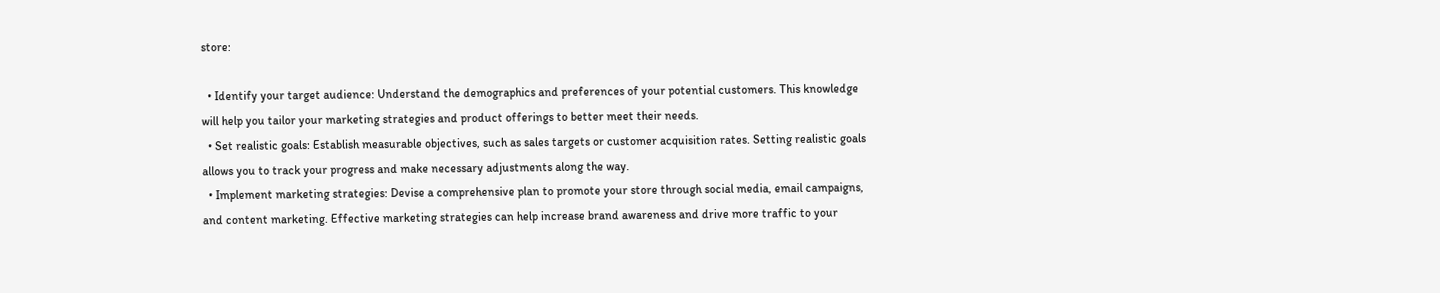store:

  • Identify your target audience: Understand the demographics and preferences of your potential customers. This knowledge will help you tailor your marketing strategies and product offerings to better meet their needs.
  • Set realistic goals: Establish measurable objectives, such as sales targets or customer acquisition rates. Setting realistic goals allows you to track your progress and make necessary adjustments along the way.
  • Implement marketing strategies: Devise a comprehensive plan to promote your store through social media, email campaigns, and content marketing. Effective marketing strategies can help increase brand awareness and drive more traffic to your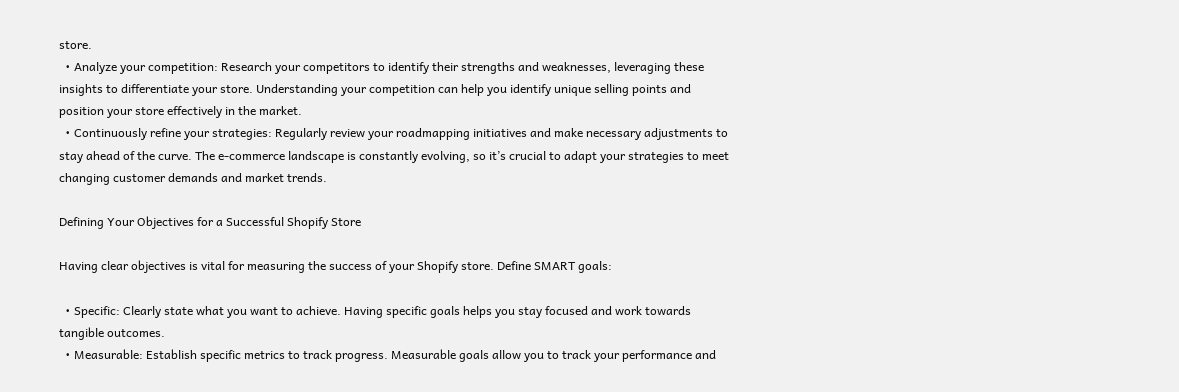store.
  • Analyze your competition: Research your competitors to identify their strengths and weaknesses, leveraging these insights to differentiate your store. Understanding your competition can help you identify unique selling points and position your store effectively in the market.
  • Continuously refine your strategies: Regularly review your roadmapping initiatives and make necessary adjustments to stay ahead of the curve. The e-commerce landscape is constantly evolving, so it’s crucial to adapt your strategies to meet changing customer demands and market trends.

Defining Your Objectives for a Successful Shopify Store

Having clear objectives is vital for measuring the success of your Shopify store. Define SMART goals:

  • Specific: Clearly state what you want to achieve. Having specific goals helps you stay focused and work towards tangible outcomes.
  • Measurable: Establish specific metrics to track progress. Measurable goals allow you to track your performance and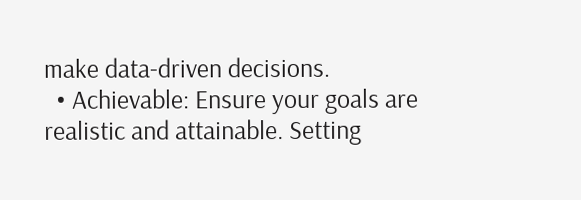make data-driven decisions.
  • Achievable: Ensure your goals are realistic and attainable. Setting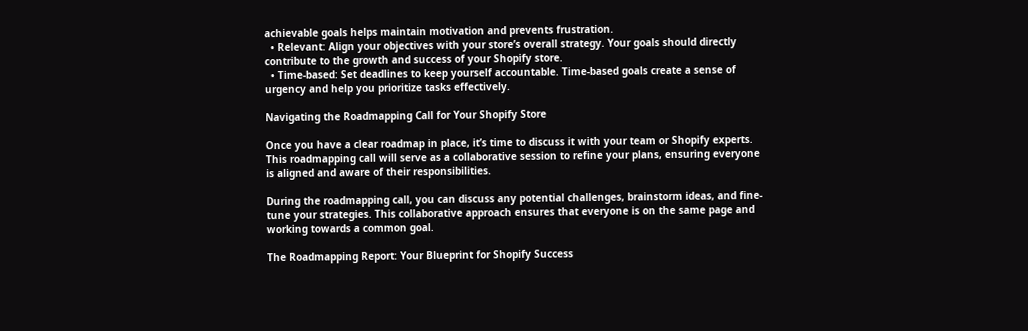achievable goals helps maintain motivation and prevents frustration.
  • Relevant: Align your objectives with your store’s overall strategy. Your goals should directly contribute to the growth and success of your Shopify store.
  • Time-based: Set deadlines to keep yourself accountable. Time-based goals create a sense of urgency and help you prioritize tasks effectively.

Navigating the Roadmapping Call for Your Shopify Store

Once you have a clear roadmap in place, it’s time to discuss it with your team or Shopify experts. This roadmapping call will serve as a collaborative session to refine your plans, ensuring everyone is aligned and aware of their responsibilities.

During the roadmapping call, you can discuss any potential challenges, brainstorm ideas, and fine-tune your strategies. This collaborative approach ensures that everyone is on the same page and working towards a common goal.

The Roadmapping Report: Your Blueprint for Shopify Success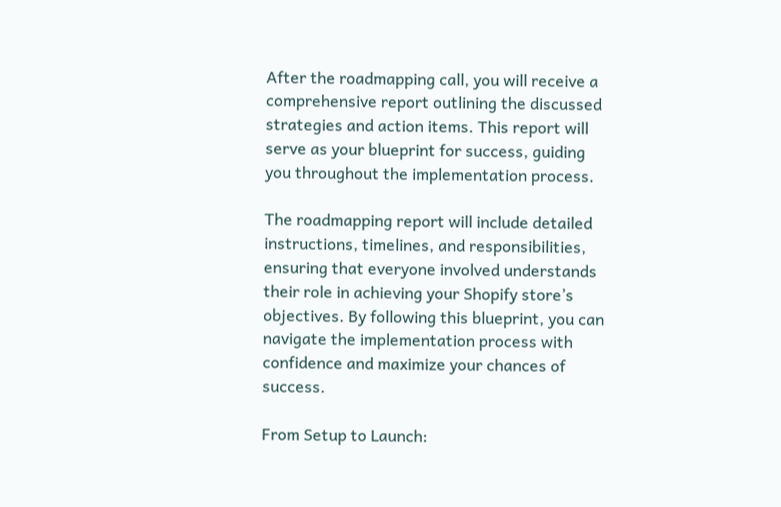After the roadmapping call, you will receive a comprehensive report outlining the discussed strategies and action items. This report will serve as your blueprint for success, guiding you throughout the implementation process.

The roadmapping report will include detailed instructions, timelines, and responsibilities, ensuring that everyone involved understands their role in achieving your Shopify store’s objectives. By following this blueprint, you can navigate the implementation process with confidence and maximize your chances of success.

From Setup to Launch: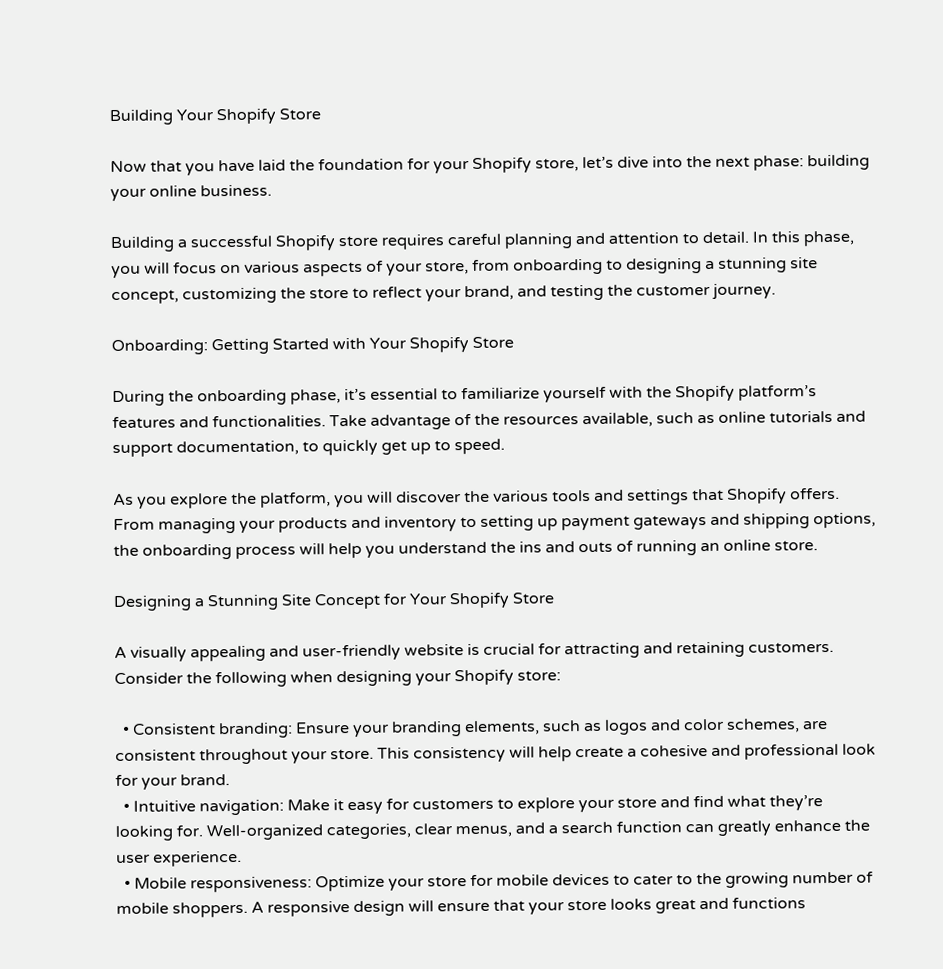Building Your Shopify Store

Now that you have laid the foundation for your Shopify store, let’s dive into the next phase: building your online business.

Building a successful Shopify store requires careful planning and attention to detail. In this phase, you will focus on various aspects of your store, from onboarding to designing a stunning site concept, customizing the store to reflect your brand, and testing the customer journey.

Onboarding: Getting Started with Your Shopify Store

During the onboarding phase, it’s essential to familiarize yourself with the Shopify platform’s features and functionalities. Take advantage of the resources available, such as online tutorials and support documentation, to quickly get up to speed.

As you explore the platform, you will discover the various tools and settings that Shopify offers. From managing your products and inventory to setting up payment gateways and shipping options, the onboarding process will help you understand the ins and outs of running an online store.

Designing a Stunning Site Concept for Your Shopify Store

A visually appealing and user-friendly website is crucial for attracting and retaining customers. Consider the following when designing your Shopify store:

  • Consistent branding: Ensure your branding elements, such as logos and color schemes, are consistent throughout your store. This consistency will help create a cohesive and professional look for your brand.
  • Intuitive navigation: Make it easy for customers to explore your store and find what they’re looking for. Well-organized categories, clear menus, and a search function can greatly enhance the user experience.
  • Mobile responsiveness: Optimize your store for mobile devices to cater to the growing number of mobile shoppers. A responsive design will ensure that your store looks great and functions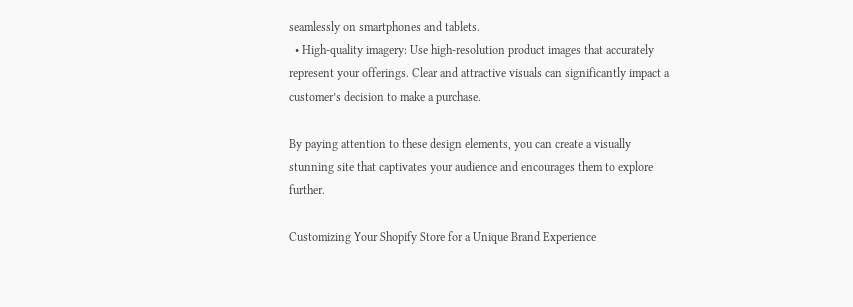seamlessly on smartphones and tablets.
  • High-quality imagery: Use high-resolution product images that accurately represent your offerings. Clear and attractive visuals can significantly impact a customer’s decision to make a purchase.

By paying attention to these design elements, you can create a visually stunning site that captivates your audience and encourages them to explore further.

Customizing Your Shopify Store for a Unique Brand Experience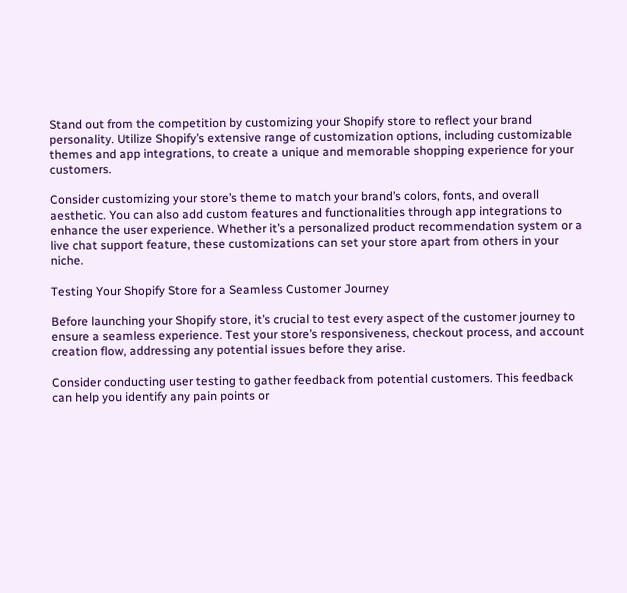Stand out from the competition by customizing your Shopify store to reflect your brand personality. Utilize Shopify’s extensive range of customization options, including customizable themes and app integrations, to create a unique and memorable shopping experience for your customers.

Consider customizing your store’s theme to match your brand’s colors, fonts, and overall aesthetic. You can also add custom features and functionalities through app integrations to enhance the user experience. Whether it’s a personalized product recommendation system or a live chat support feature, these customizations can set your store apart from others in your niche.

Testing Your Shopify Store for a Seamless Customer Journey

Before launching your Shopify store, it’s crucial to test every aspect of the customer journey to ensure a seamless experience. Test your store’s responsiveness, checkout process, and account creation flow, addressing any potential issues before they arise.

Consider conducting user testing to gather feedback from potential customers. This feedback can help you identify any pain points or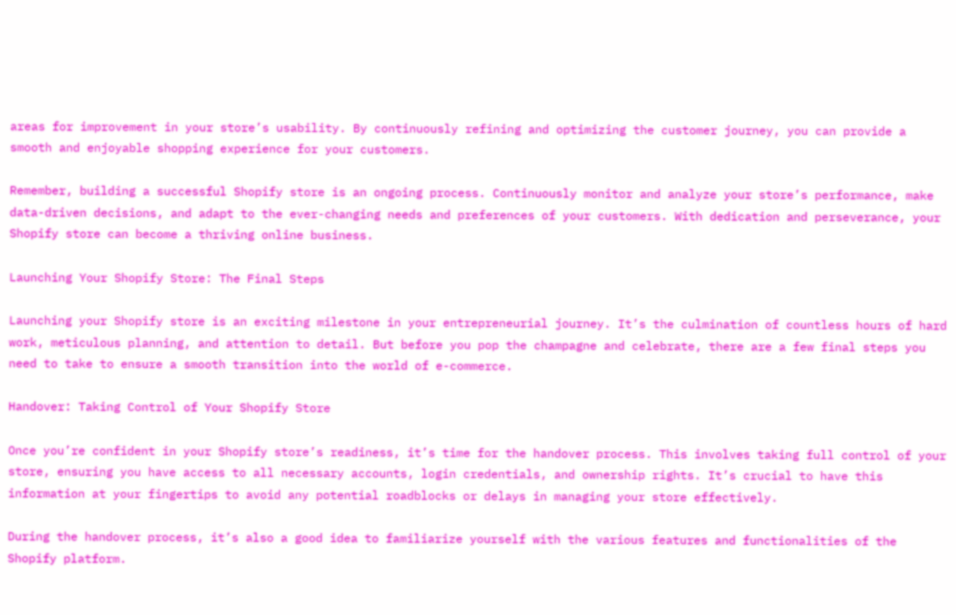areas for improvement in your store’s usability. By continuously refining and optimizing the customer journey, you can provide a smooth and enjoyable shopping experience for your customers.

Remember, building a successful Shopify store is an ongoing process. Continuously monitor and analyze your store’s performance, make data-driven decisions, and adapt to the ever-changing needs and preferences of your customers. With dedication and perseverance, your Shopify store can become a thriving online business.

Launching Your Shopify Store: The Final Steps

Launching your Shopify store is an exciting milestone in your entrepreneurial journey. It’s the culmination of countless hours of hard work, meticulous planning, and attention to detail. But before you pop the champagne and celebrate, there are a few final steps you need to take to ensure a smooth transition into the world of e-commerce.

Handover: Taking Control of Your Shopify Store

Once you’re confident in your Shopify store’s readiness, it’s time for the handover process. This involves taking full control of your store, ensuring you have access to all necessary accounts, login credentials, and ownership rights. It’s crucial to have this information at your fingertips to avoid any potential roadblocks or delays in managing your store effectively.

During the handover process, it’s also a good idea to familiarize yourself with the various features and functionalities of the Shopify platform.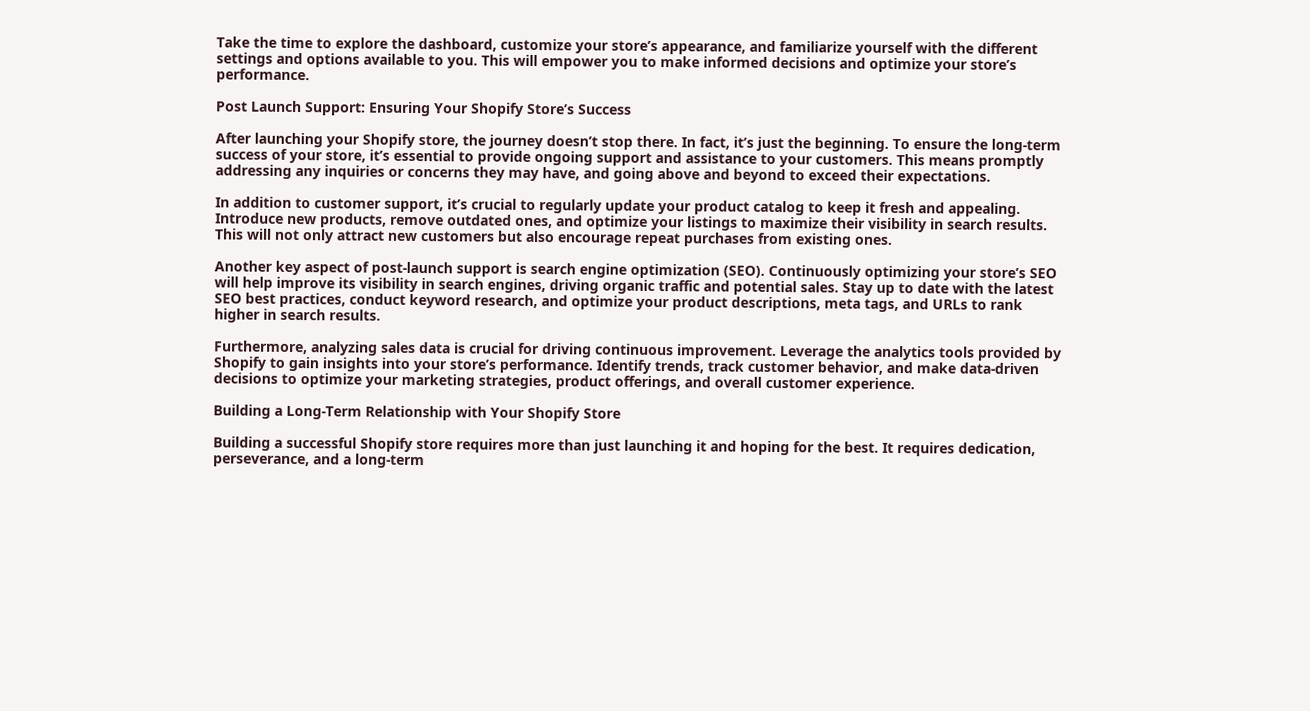Take the time to explore the dashboard, customize your store’s appearance, and familiarize yourself with the different settings and options available to you. This will empower you to make informed decisions and optimize your store’s performance.

Post Launch Support: Ensuring Your Shopify Store’s Success

After launching your Shopify store, the journey doesn’t stop there. In fact, it’s just the beginning. To ensure the long-term success of your store, it’s essential to provide ongoing support and assistance to your customers. This means promptly addressing any inquiries or concerns they may have, and going above and beyond to exceed their expectations.

In addition to customer support, it’s crucial to regularly update your product catalog to keep it fresh and appealing. Introduce new products, remove outdated ones, and optimize your listings to maximize their visibility in search results. This will not only attract new customers but also encourage repeat purchases from existing ones.

Another key aspect of post-launch support is search engine optimization (SEO). Continuously optimizing your store’s SEO will help improve its visibility in search engines, driving organic traffic and potential sales. Stay up to date with the latest SEO best practices, conduct keyword research, and optimize your product descriptions, meta tags, and URLs to rank higher in search results.

Furthermore, analyzing sales data is crucial for driving continuous improvement. Leverage the analytics tools provided by Shopify to gain insights into your store’s performance. Identify trends, track customer behavior, and make data-driven decisions to optimize your marketing strategies, product offerings, and overall customer experience.

Building a Long-Term Relationship with Your Shopify Store

Building a successful Shopify store requires more than just launching it and hoping for the best. It requires dedication, perseverance, and a long-term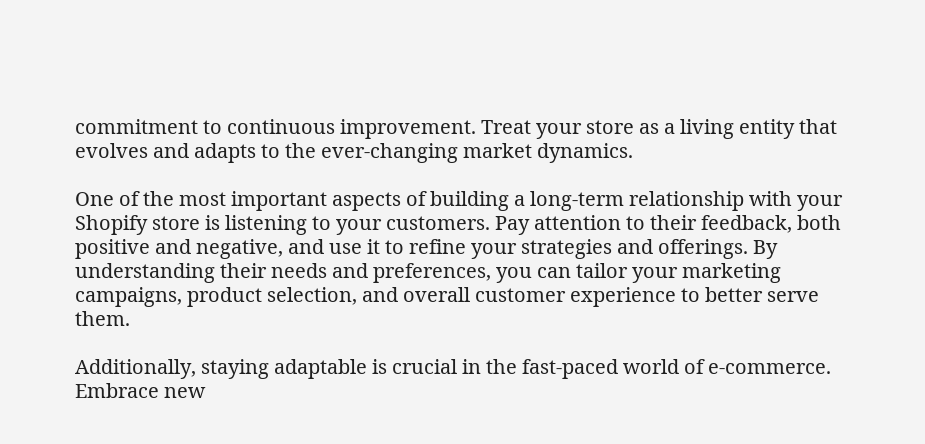commitment to continuous improvement. Treat your store as a living entity that evolves and adapts to the ever-changing market dynamics.

One of the most important aspects of building a long-term relationship with your Shopify store is listening to your customers. Pay attention to their feedback, both positive and negative, and use it to refine your strategies and offerings. By understanding their needs and preferences, you can tailor your marketing campaigns, product selection, and overall customer experience to better serve them.

Additionally, staying adaptable is crucial in the fast-paced world of e-commerce. Embrace new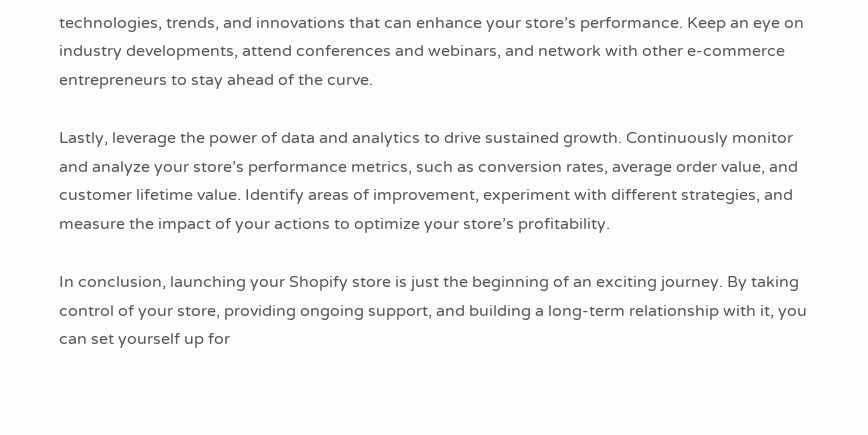technologies, trends, and innovations that can enhance your store’s performance. Keep an eye on industry developments, attend conferences and webinars, and network with other e-commerce entrepreneurs to stay ahead of the curve.

Lastly, leverage the power of data and analytics to drive sustained growth. Continuously monitor and analyze your store’s performance metrics, such as conversion rates, average order value, and customer lifetime value. Identify areas of improvement, experiment with different strategies, and measure the impact of your actions to optimize your store’s profitability.

In conclusion, launching your Shopify store is just the beginning of an exciting journey. By taking control of your store, providing ongoing support, and building a long-term relationship with it, you can set yourself up for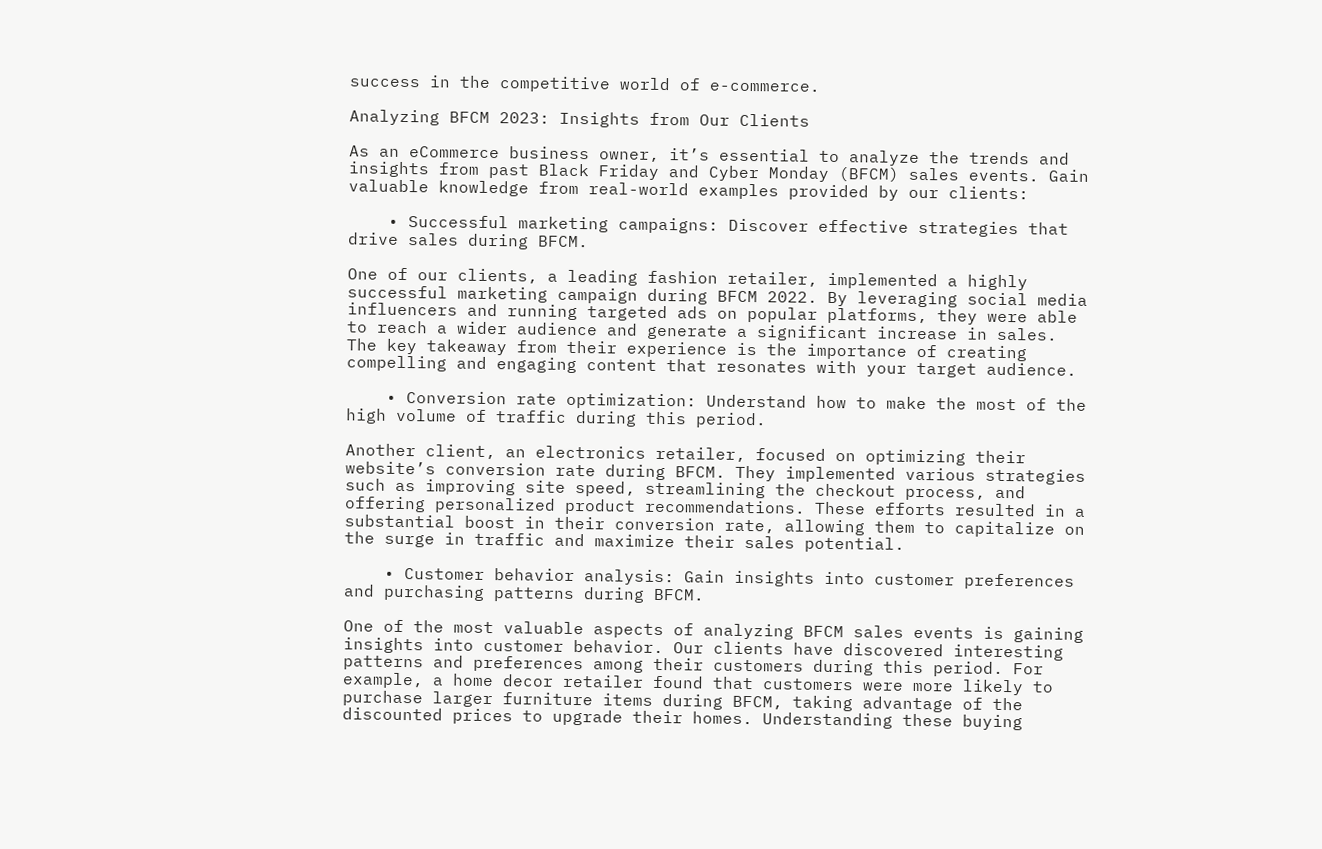success in the competitive world of e-commerce.

Analyzing BFCM 2023: Insights from Our Clients

As an eCommerce business owner, it’s essential to analyze the trends and insights from past Black Friday and Cyber Monday (BFCM) sales events. Gain valuable knowledge from real-world examples provided by our clients:

    • Successful marketing campaigns: Discover effective strategies that drive sales during BFCM.

One of our clients, a leading fashion retailer, implemented a highly successful marketing campaign during BFCM 2022. By leveraging social media influencers and running targeted ads on popular platforms, they were able to reach a wider audience and generate a significant increase in sales. The key takeaway from their experience is the importance of creating compelling and engaging content that resonates with your target audience.

    • Conversion rate optimization: Understand how to make the most of the high volume of traffic during this period.

Another client, an electronics retailer, focused on optimizing their website’s conversion rate during BFCM. They implemented various strategies such as improving site speed, streamlining the checkout process, and offering personalized product recommendations. These efforts resulted in a substantial boost in their conversion rate, allowing them to capitalize on the surge in traffic and maximize their sales potential.

    • Customer behavior analysis: Gain insights into customer preferences and purchasing patterns during BFCM.

One of the most valuable aspects of analyzing BFCM sales events is gaining insights into customer behavior. Our clients have discovered interesting patterns and preferences among their customers during this period. For example, a home decor retailer found that customers were more likely to purchase larger furniture items during BFCM, taking advantage of the discounted prices to upgrade their homes. Understanding these buying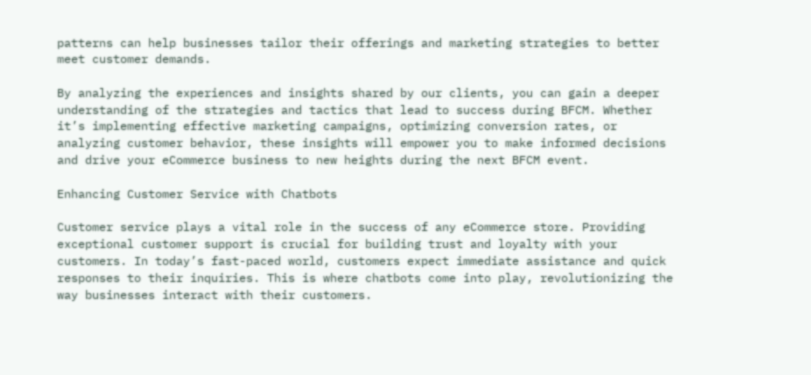patterns can help businesses tailor their offerings and marketing strategies to better meet customer demands.

By analyzing the experiences and insights shared by our clients, you can gain a deeper understanding of the strategies and tactics that lead to success during BFCM. Whether it’s implementing effective marketing campaigns, optimizing conversion rates, or analyzing customer behavior, these insights will empower you to make informed decisions and drive your eCommerce business to new heights during the next BFCM event.

Enhancing Customer Service with Chatbots

Customer service plays a vital role in the success of any eCommerce store. Providing exceptional customer support is crucial for building trust and loyalty with your customers. In today’s fast-paced world, customers expect immediate assistance and quick responses to their inquiries. This is where chatbots come into play, revolutionizing the way businesses interact with their customers.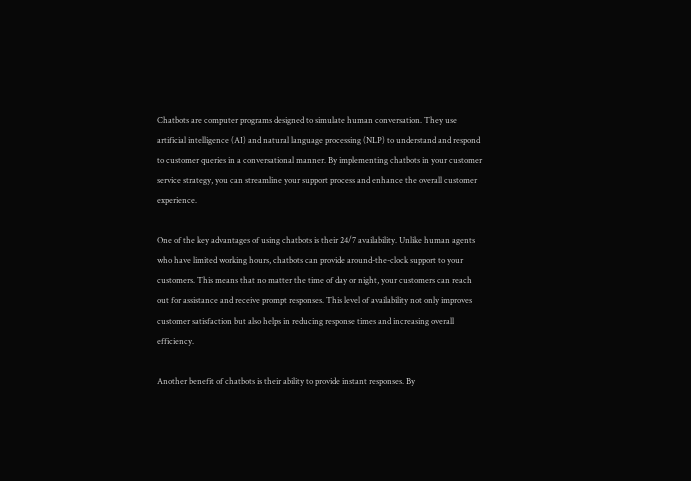Chatbots are computer programs designed to simulate human conversation. They use artificial intelligence (AI) and natural language processing (NLP) to understand and respond to customer queries in a conversational manner. By implementing chatbots in your customer service strategy, you can streamline your support process and enhance the overall customer experience.

One of the key advantages of using chatbots is their 24/7 availability. Unlike human agents who have limited working hours, chatbots can provide around-the-clock support to your customers. This means that no matter the time of day or night, your customers can reach out for assistance and receive prompt responses. This level of availability not only improves customer satisfaction but also helps in reducing response times and increasing overall efficiency.

Another benefit of chatbots is their ability to provide instant responses. By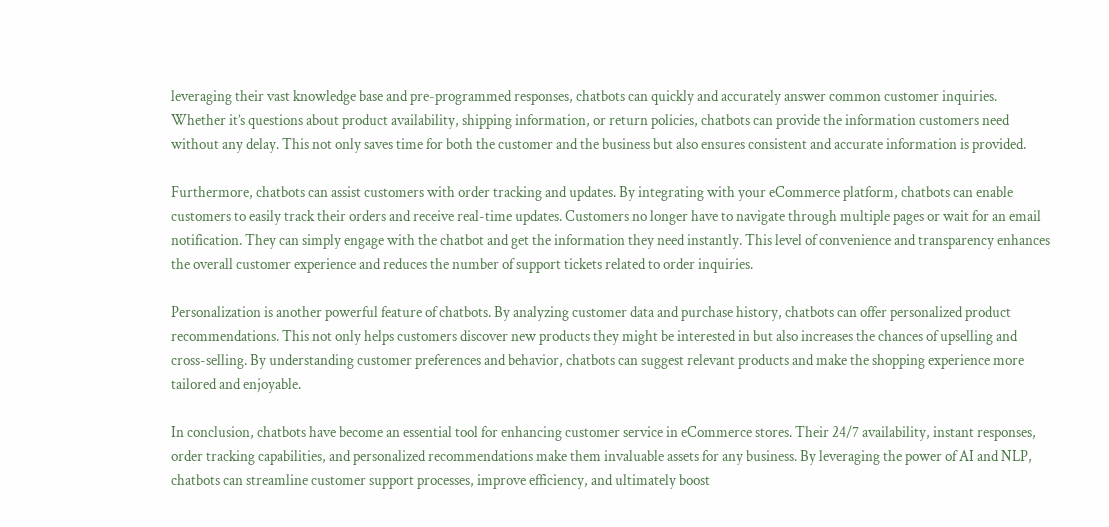leveraging their vast knowledge base and pre-programmed responses, chatbots can quickly and accurately answer common customer inquiries. Whether it’s questions about product availability, shipping information, or return policies, chatbots can provide the information customers need without any delay. This not only saves time for both the customer and the business but also ensures consistent and accurate information is provided.

Furthermore, chatbots can assist customers with order tracking and updates. By integrating with your eCommerce platform, chatbots can enable customers to easily track their orders and receive real-time updates. Customers no longer have to navigate through multiple pages or wait for an email notification. They can simply engage with the chatbot and get the information they need instantly. This level of convenience and transparency enhances the overall customer experience and reduces the number of support tickets related to order inquiries.

Personalization is another powerful feature of chatbots. By analyzing customer data and purchase history, chatbots can offer personalized product recommendations. This not only helps customers discover new products they might be interested in but also increases the chances of upselling and cross-selling. By understanding customer preferences and behavior, chatbots can suggest relevant products and make the shopping experience more tailored and enjoyable.

In conclusion, chatbots have become an essential tool for enhancing customer service in eCommerce stores. Their 24/7 availability, instant responses, order tracking capabilities, and personalized recommendations make them invaluable assets for any business. By leveraging the power of AI and NLP, chatbots can streamline customer support processes, improve efficiency, and ultimately boost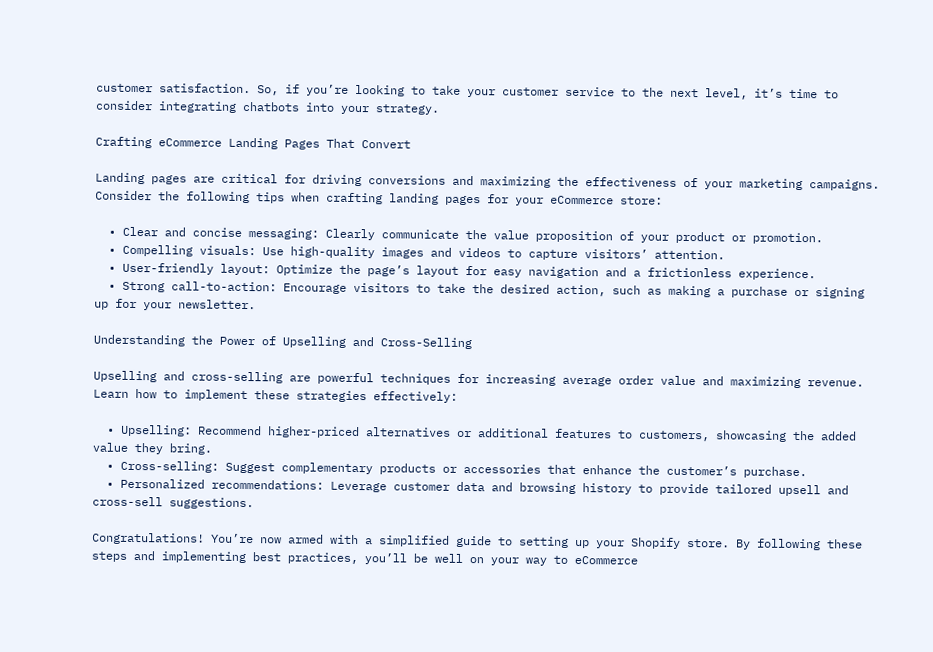customer satisfaction. So, if you’re looking to take your customer service to the next level, it’s time to consider integrating chatbots into your strategy.

Crafting eCommerce Landing Pages That Convert

Landing pages are critical for driving conversions and maximizing the effectiveness of your marketing campaigns. Consider the following tips when crafting landing pages for your eCommerce store:

  • Clear and concise messaging: Clearly communicate the value proposition of your product or promotion.
  • Compelling visuals: Use high-quality images and videos to capture visitors’ attention.
  • User-friendly layout: Optimize the page’s layout for easy navigation and a frictionless experience.
  • Strong call-to-action: Encourage visitors to take the desired action, such as making a purchase or signing up for your newsletter.

Understanding the Power of Upselling and Cross-Selling

Upselling and cross-selling are powerful techniques for increasing average order value and maximizing revenue. Learn how to implement these strategies effectively:

  • Upselling: Recommend higher-priced alternatives or additional features to customers, showcasing the added value they bring.
  • Cross-selling: Suggest complementary products or accessories that enhance the customer’s purchase.
  • Personalized recommendations: Leverage customer data and browsing history to provide tailored upsell and cross-sell suggestions.

Congratulations! You’re now armed with a simplified guide to setting up your Shopify store. By following these steps and implementing best practices, you’ll be well on your way to eCommerce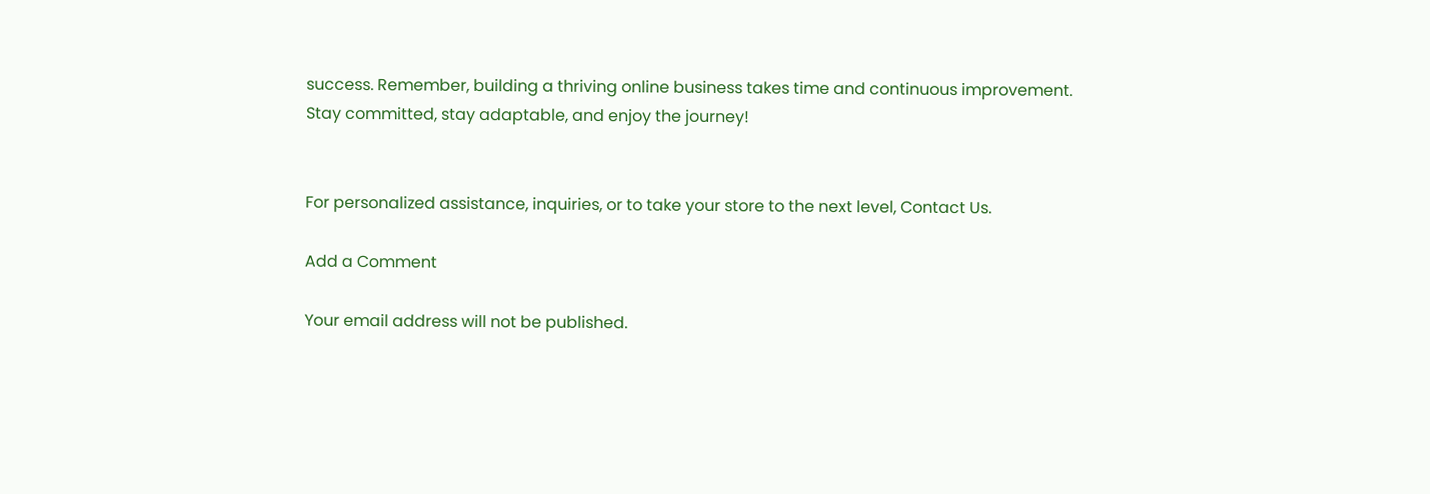success. Remember, building a thriving online business takes time and continuous improvement. Stay committed, stay adaptable, and enjoy the journey!


For personalized assistance, inquiries, or to take your store to the next level, Contact Us.

Add a Comment

Your email address will not be published.